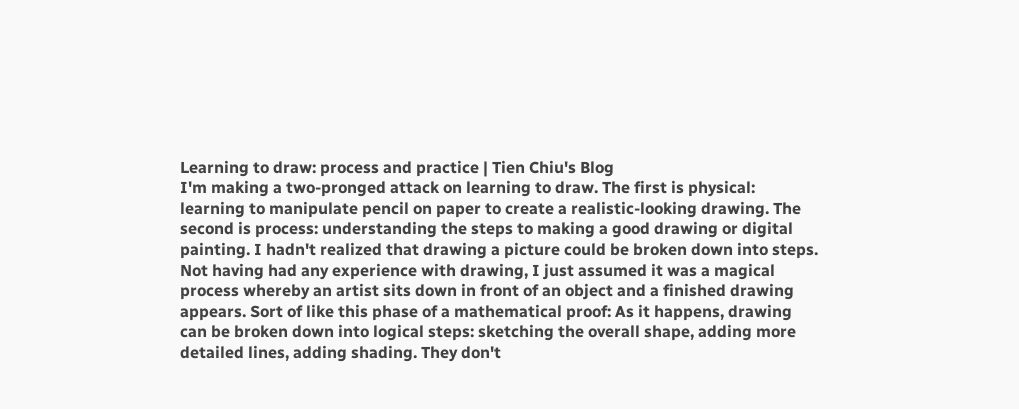Learning to draw: process and practice | Tien Chiu's Blog
I'm making a two-pronged attack on learning to draw. The first is physical: learning to manipulate pencil on paper to create a realistic-looking drawing. The second is process: understanding the steps to making a good drawing or digital painting. I hadn't realized that drawing a picture could be broken down into steps. Not having had any experience with drawing, I just assumed it was a magical process whereby an artist sits down in front of an object and a finished drawing appears. Sort of like this phase of a mathematical proof: As it happens, drawing can be broken down into logical steps: sketching the overall shape, adding more detailed lines, adding shading. They don't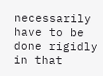necessarily have to be done rigidly in that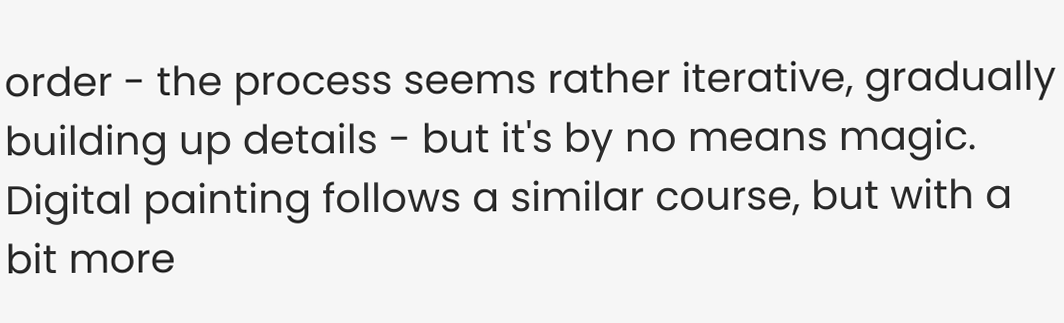order - the process seems rather iterative, gradually building up details - but it's by no means magic. Digital painting follows a similar course, but with a bit more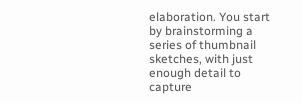elaboration. You start by brainstorming a series of thumbnail sketches, with just enough detail to capture